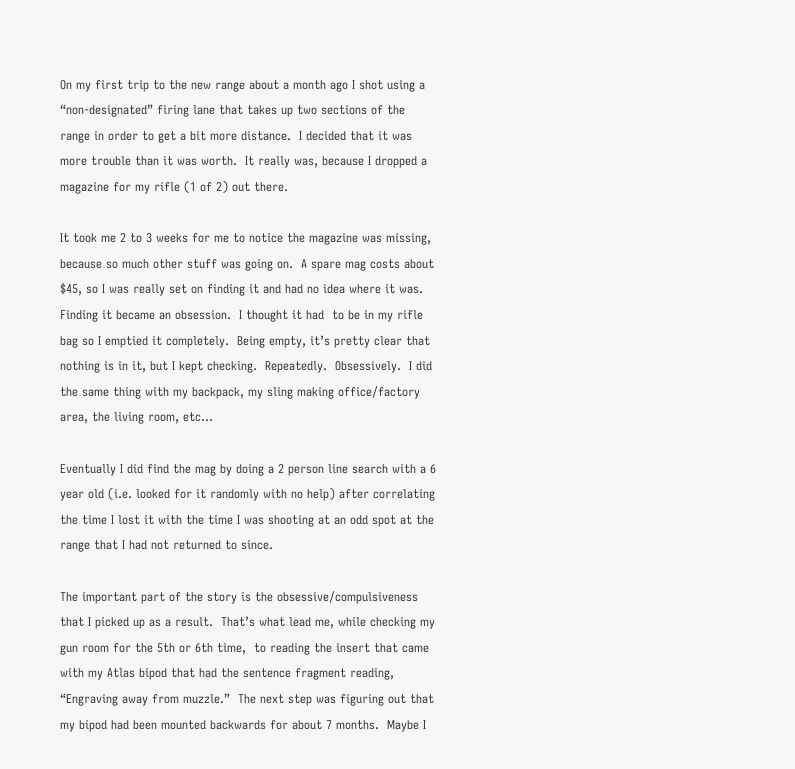On my first trip to the new range about a month ago I shot using a “non-designated” firing lane that takes up two sections of the range in order to get a bit more distance.  I decided that it was more trouble than it was worth.  It really was, because I dropped a magazine for my rifle (1 of 2) out there.

It took me 2 to 3 weeks for me to notice the magazine was missing, because so much other stuff was going on.  A spare mag costs about $45, so I was really set on finding it and had no idea where it was.  Finding it became an obsession.  I thought it had  to be in my rifle bag so I emptied it completely.  Being empty, it’s pretty clear that nothing is in it, but I kept checking.  Repeatedly.  Obsessively.  I did the same thing with my backpack, my sling making office/factory area, the living room, etc…

Eventually I did find the mag by doing a 2 person line search with a 6 year old (i.e. looked for it randomly with no help) after correlating the time I lost it with the time I was shooting at an odd spot at the range that I had not returned to since.

The important part of the story is the obsessive/compulsiveness that I picked up as a result.  That’s what lead me, while checking my gun room for the 5th or 6th time,  to reading the insert that came with my Atlas bipod that had the sentence fragment reading, “Engraving away from muzzle.”  The next step was figuring out that my bipod had been mounted backwards for about 7 months.  Maybe I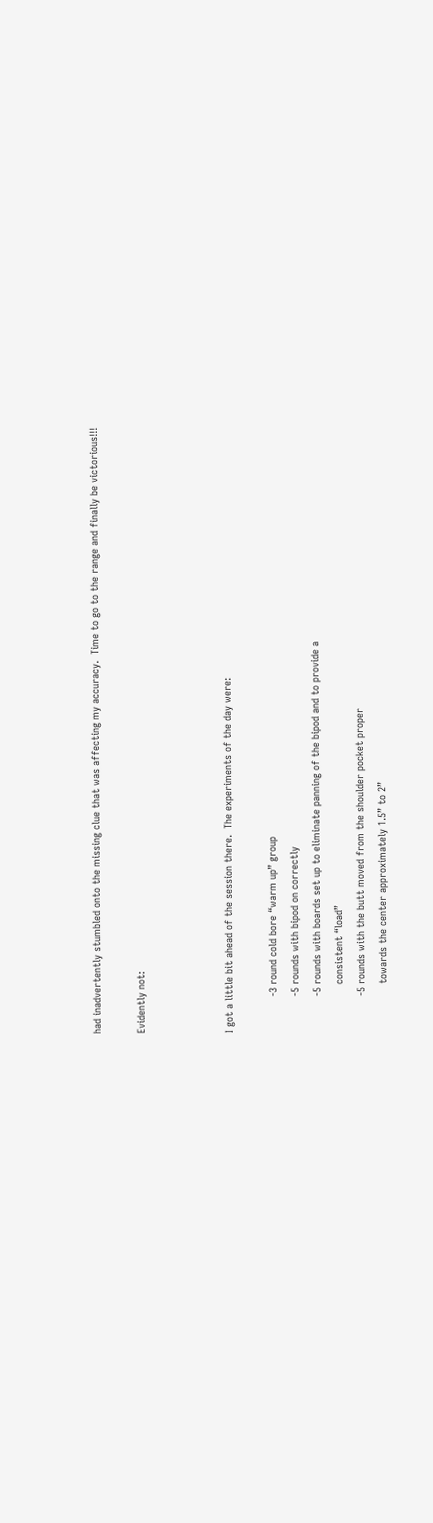had inadvertently stumbled onto the missing clue that was affecting my accuracy.  Time to go to the range and finally be victorious!!!

Evidently not:



I got a little bit ahead of the session there.  The experiments of the day were:

            -3 round cold bore “warm up” group
            -5 rounds with bipod on correctly
            -5 rounds with boards set up to eliminate panning of the bipod and to provide a
                consistent “load”
            -5 rounds with the butt moved from the shoulder pocket proper
                towards the center approximately 1.5” to 2”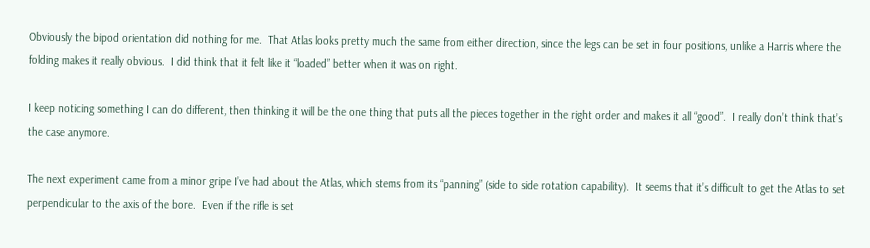Obviously the bipod orientation did nothing for me.  That Atlas looks pretty much the same from either direction, since the legs can be set in four positions, unlike a Harris where the folding makes it really obvious.  I did think that it felt like it “loaded” better when it was on right.

I keep noticing something I can do different, then thinking it will be the one thing that puts all the pieces together in the right order and makes it all “good”.  I really don’t think that’s the case anymore.

The next experiment came from a minor gripe I’ve had about the Atlas, which stems from its “panning” (side to side rotation capability).  It seems that it’s difficult to get the Atlas to set perpendicular to the axis of the bore.  Even if the rifle is set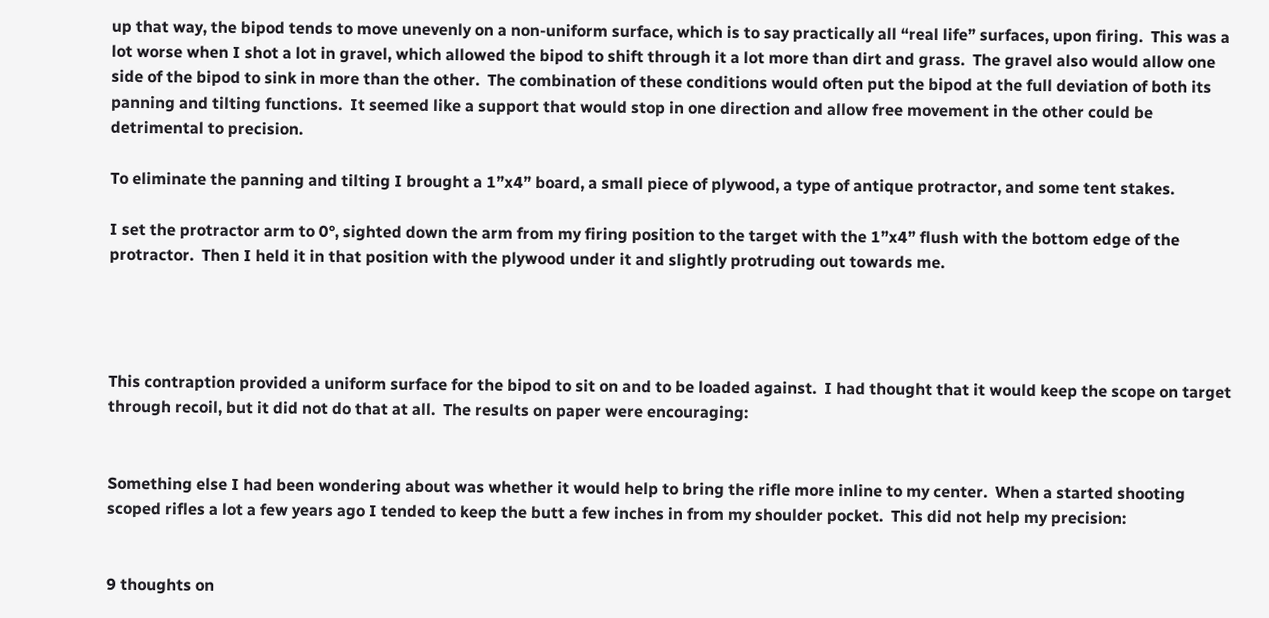up that way, the bipod tends to move unevenly on a non-uniform surface, which is to say practically all “real life” surfaces, upon firing.  This was a lot worse when I shot a lot in gravel, which allowed the bipod to shift through it a lot more than dirt and grass.  The gravel also would allow one side of the bipod to sink in more than the other.  The combination of these conditions would often put the bipod at the full deviation of both its panning and tilting functions.  It seemed like a support that would stop in one direction and allow free movement in the other could be detrimental to precision.

To eliminate the panning and tilting I brought a 1”x4” board, a small piece of plywood, a type of antique protractor, and some tent stakes.

I set the protractor arm to 0°, sighted down the arm from my firing position to the target with the 1”x4” flush with the bottom edge of the protractor.  Then I held it in that position with the plywood under it and slightly protruding out towards me.




This contraption provided a uniform surface for the bipod to sit on and to be loaded against.  I had thought that it would keep the scope on target through recoil, but it did not do that at all.  The results on paper were encouraging:


Something else I had been wondering about was whether it would help to bring the rifle more inline to my center.  When a started shooting scoped rifles a lot a few years ago I tended to keep the butt a few inches in from my shoulder pocket.  This did not help my precision:


9 thoughts on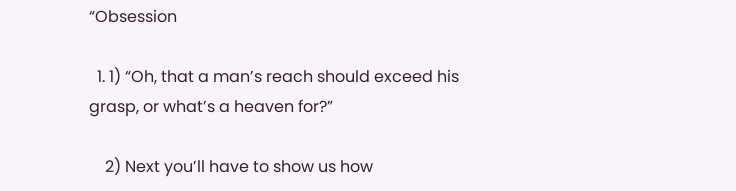“Obsession

  1. 1) “Oh, that a man’s reach should exceed his grasp, or what’s a heaven for?”

    2) Next you’ll have to show us how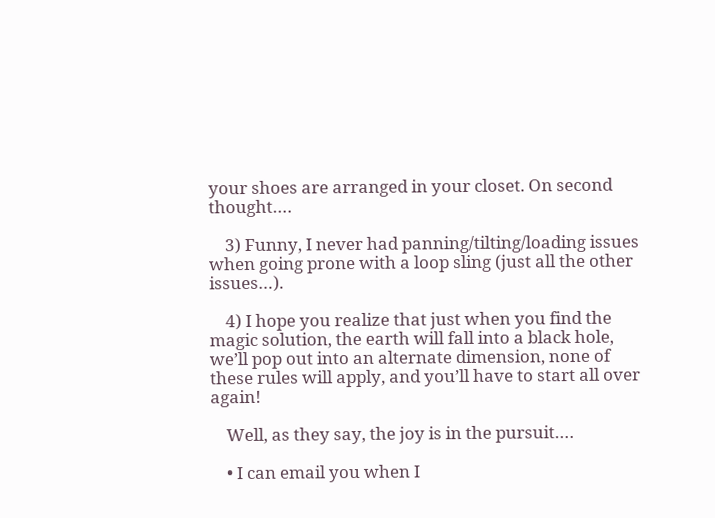your shoes are arranged in your closet. On second thought….

    3) Funny, I never had panning/tilting/loading issues when going prone with a loop sling (just all the other issues…).

    4) I hope you realize that just when you find the magic solution, the earth will fall into a black hole, we’ll pop out into an alternate dimension, none of these rules will apply, and you’ll have to start all over again!

    Well, as they say, the joy is in the pursuit….

    • I can email you when I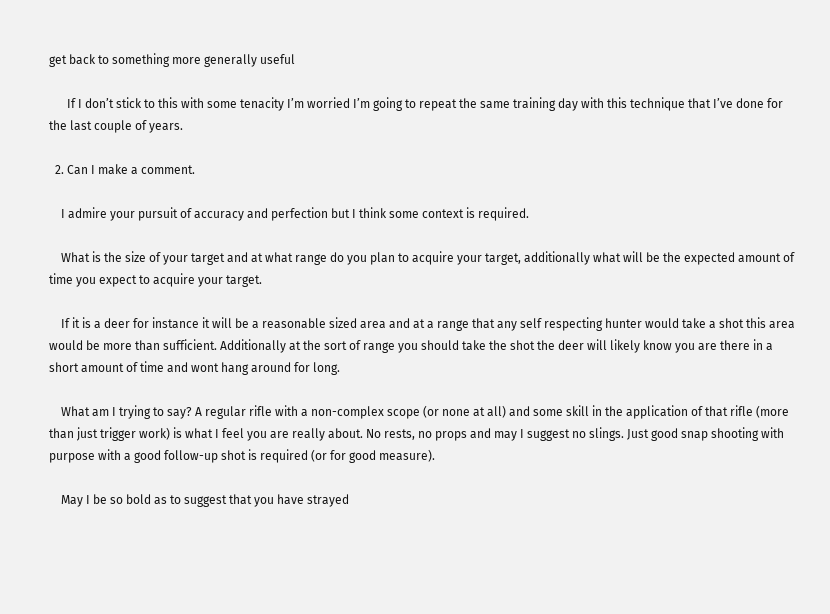get back to something more generally useful

      If I don’t stick to this with some tenacity I’m worried I’m going to repeat the same training day with this technique that I’ve done for the last couple of years.

  2. Can I make a comment.

    I admire your pursuit of accuracy and perfection but I think some context is required.

    What is the size of your target and at what range do you plan to acquire your target, additionally what will be the expected amount of time you expect to acquire your target.

    If it is a deer for instance it will be a reasonable sized area and at a range that any self respecting hunter would take a shot this area would be more than sufficient. Additionally at the sort of range you should take the shot the deer will likely know you are there in a short amount of time and wont hang around for long.

    What am I trying to say? A regular rifle with a non-complex scope (or none at all) and some skill in the application of that rifle (more than just trigger work) is what I feel you are really about. No rests, no props and may I suggest no slings. Just good snap shooting with purpose with a good follow-up shot is required (or for good measure).

    May I be so bold as to suggest that you have strayed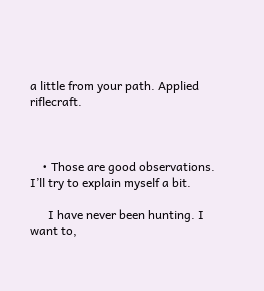a little from your path. Applied riflecraft.



    • Those are good observations. I’ll try to explain myself a bit.

      I have never been hunting. I want to,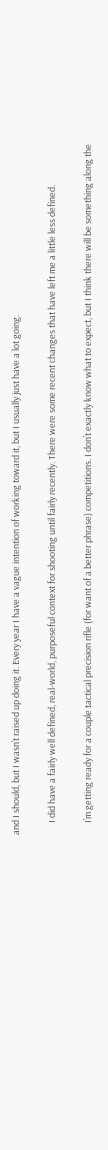and I should, but I wasn’t raised up doing it. Every year I have a vague intention of working toward it, but I usually just have a lot going.

      I did have a fairly well defined, real-world, purposeful context for shooting until fairly recently. There were some recent changes that have left me a little less defined.

      I’m getting ready for a couple tactical precision rifle (for want of a better phrase) competitions. I don’t exactly know what to expect, but I think there will be something along the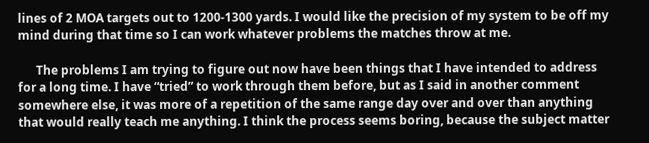lines of 2 MOA targets out to 1200-1300 yards. I would like the precision of my system to be off my mind during that time so I can work whatever problems the matches throw at me.

      The problems I am trying to figure out now have been things that I have intended to address for a long time. I have “tried” to work through them before, but as I said in another comment somewhere else, it was more of a repetition of the same range day over and over than anything that would really teach me anything. I think the process seems boring, because the subject matter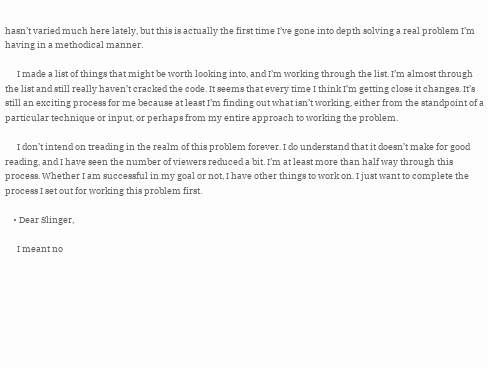hasn’t varied much here lately, but this is actually the first time I’ve gone into depth solving a real problem I’m having in a methodical manner.

      I made a list of things that might be worth looking into, and I’m working through the list. I’m almost through the list and still really haven’t cracked the code. It seems that every time I think I’m getting close it changes. It’s still an exciting process for me because at least I’m finding out what isn’t working, either from the standpoint of a particular technique or input, or perhaps from my entire approach to working the problem.

      I don’t intend on treading in the realm of this problem forever. I do understand that it doesn’t make for good reading, and I have seen the number of viewers reduced a bit. I’m at least more than half way through this process. Whether I am successful in my goal or not, I have other things to work on. I just want to complete the process I set out for working this problem first.

    • Dear Slinger,

      I meant no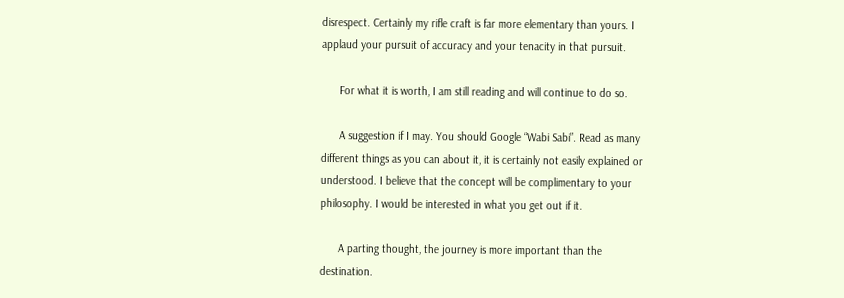disrespect. Certainly my rifle craft is far more elementary than yours. I applaud your pursuit of accuracy and your tenacity in that pursuit.

      For what it is worth, I am still reading and will continue to do so.

      A suggestion if I may. You should Google “Wabi Sabi”. Read as many different things as you can about it, it is certainly not easily explained or understood. I believe that the concept will be complimentary to your philosophy. I would be interested in what you get out if it.

      A parting thought, the journey is more important than the destination.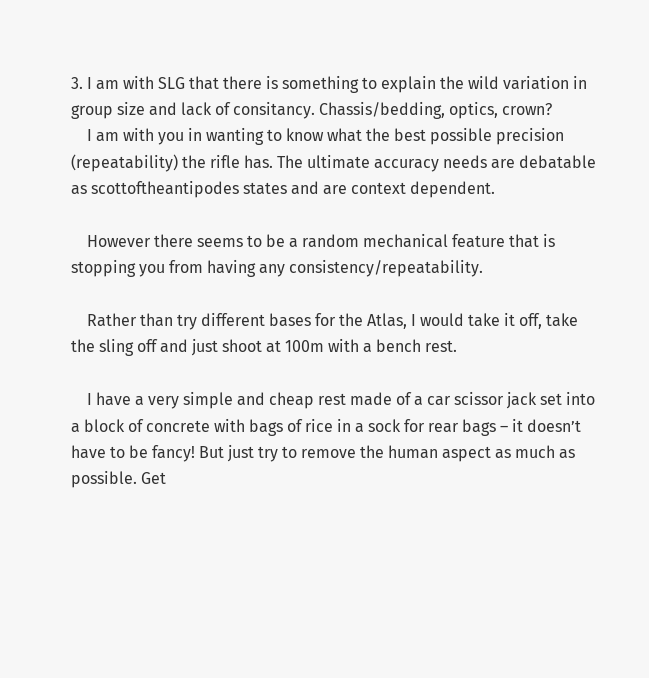3. I am with SLG that there is something to explain the wild variation in group size and lack of consitancy. Chassis/bedding, optics, crown?
    I am with you in wanting to know what the best possible precision (repeatability) the rifle has. The ultimate accuracy needs are debatable as scottoftheantipodes states and are context dependent.

    However there seems to be a random mechanical feature that is stopping you from having any consistency/repeatability.

    Rather than try different bases for the Atlas, I would take it off, take the sling off and just shoot at 100m with a bench rest.

    I have a very simple and cheap rest made of a car scissor jack set into a block of concrete with bags of rice in a sock for rear bags – it doesn’t have to be fancy! But just try to remove the human aspect as much as possible. Get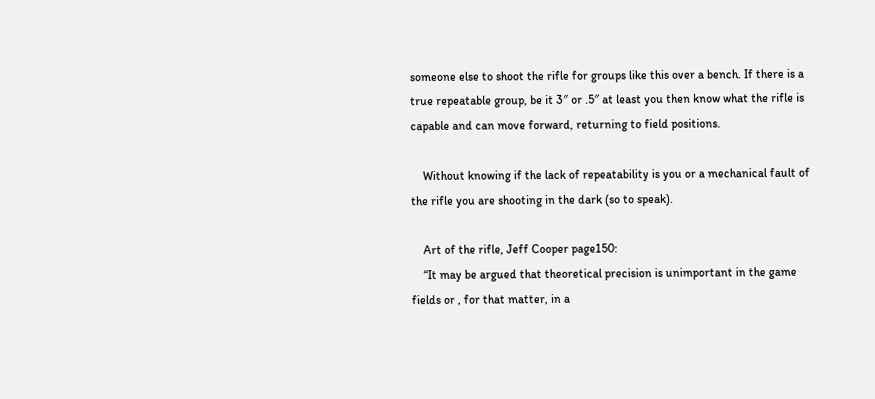someone else to shoot the rifle for groups like this over a bench. If there is a true repeatable group, be it 3″ or .5″ at least you then know what the rifle is capable and can move forward, returning to field positions.

    Without knowing if the lack of repeatability is you or a mechanical fault of the rifle you are shooting in the dark (so to speak).

    Art of the rifle, Jeff Cooper page150:
    “It may be argued that theoretical precision is unimportant in the game fields or , for that matter, in a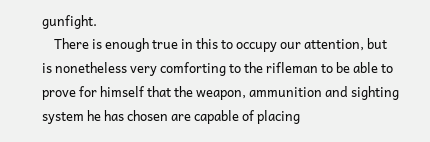gunfight.
    There is enough true in this to occupy our attention, but is nonetheless very comforting to the rifleman to be able to prove for himself that the weapon, ammunition and sighting system he has chosen are capable of placing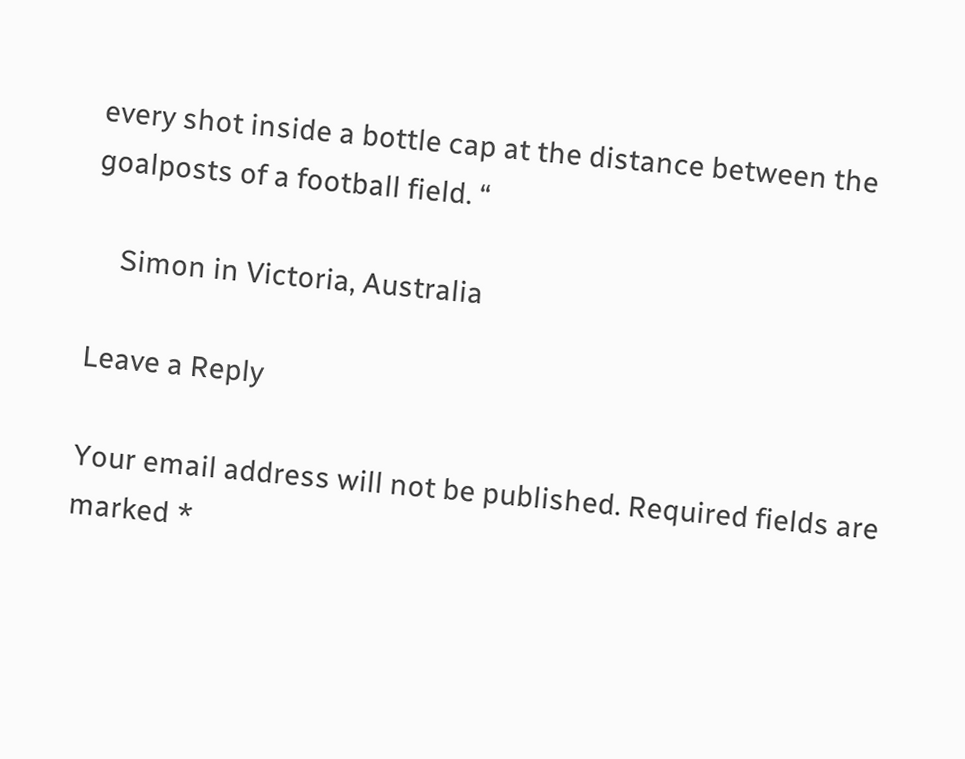every shot inside a bottle cap at the distance between the goalposts of a football field. “

    Simon in Victoria, Australia

Leave a Reply

Your email address will not be published. Required fields are marked *